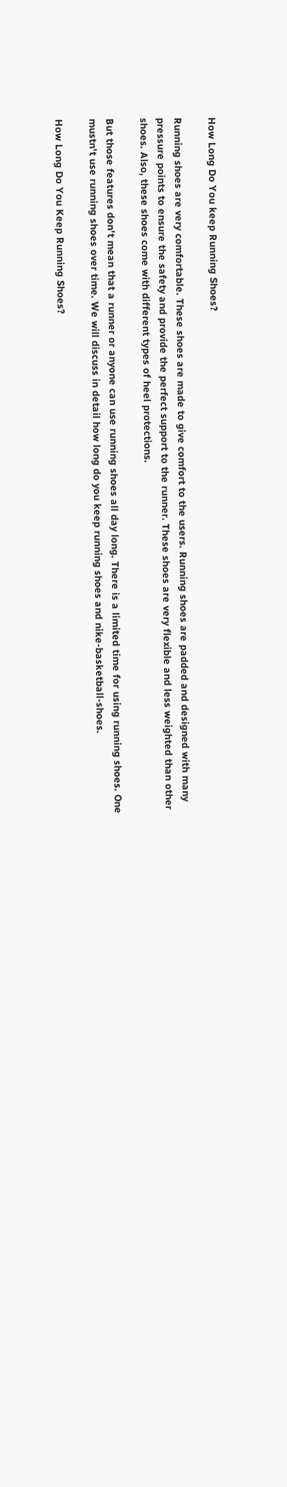How Long Do You keep Running Shoes?

Running shoes are very comfortable. These shoes are made to give comfort to the users. Running shoes are padded and designed with many pressure points to ensure the safety and provide the perfect support to the runner. These shoes are very flexible and less weighted than other shoes. Also, these shoes come with different types of heel protections.

But those features don't mean that a runner or anyone can use running shoes all day long. There is a limited time for using running shoes. One mustn't use running shoes over time. We will discuss in detail how long do you keep running shoes and nike-basketball-shoes.

How Long Do You Keep Running Shoes?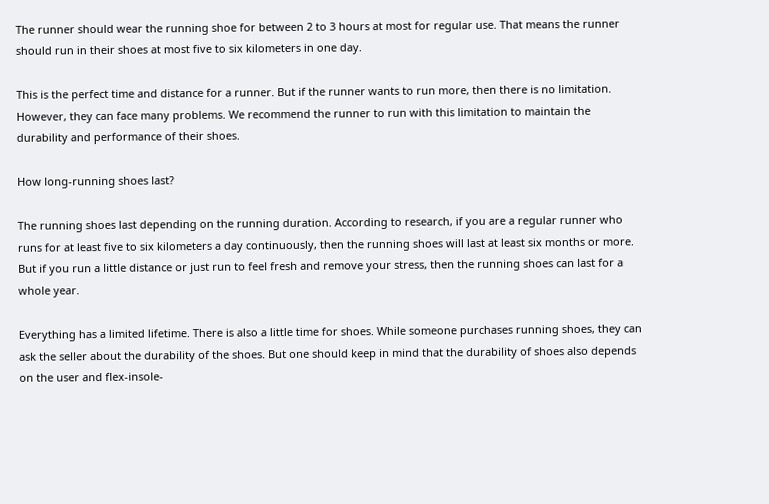The runner should wear the running shoe for between 2 to 3 hours at most for regular use. That means the runner should run in their shoes at most five to six kilometers in one day.

This is the perfect time and distance for a runner. But if the runner wants to run more, then there is no limitation. However, they can face many problems. We recommend the runner to run with this limitation to maintain the durability and performance of their shoes.

How long-running shoes last?

The running shoes last depending on the running duration. According to research, if you are a regular runner who runs for at least five to six kilometers a day continuously, then the running shoes will last at least six months or more. But if you run a little distance or just run to feel fresh and remove your stress, then the running shoes can last for a whole year.

Everything has a limited lifetime. There is also a little time for shoes. While someone purchases running shoes, they can ask the seller about the durability of the shoes. But one should keep in mind that the durability of shoes also depends on the user and flex-insole-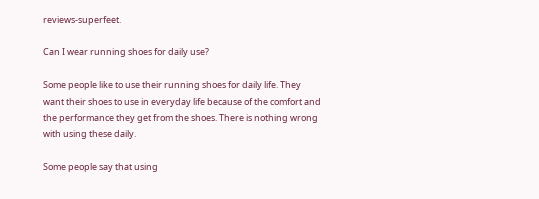reviews-superfeet.

Can I wear running shoes for daily use?

Some people like to use their running shoes for daily life. They want their shoes to use in everyday life because of the comfort and the performance they get from the shoes. There is nothing wrong with using these daily.

Some people say that using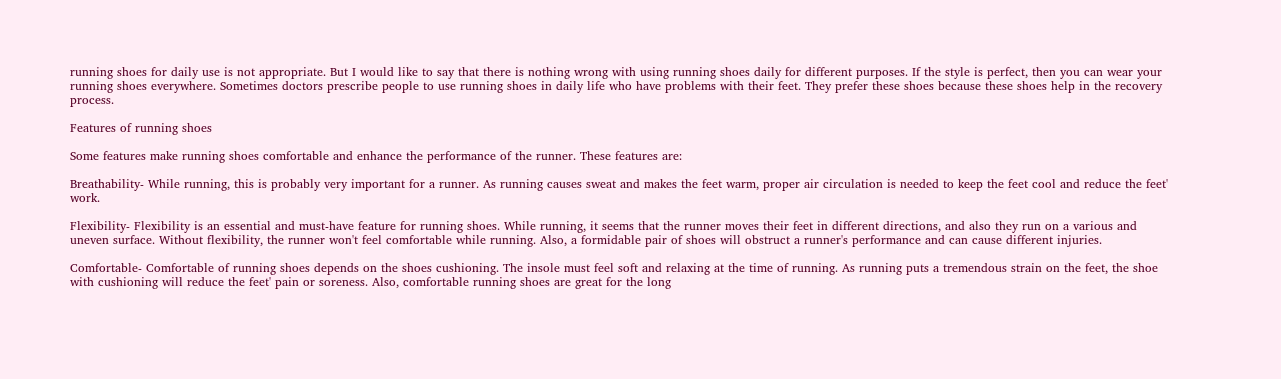running shoes for daily use is not appropriate. But I would like to say that there is nothing wrong with using running shoes daily for different purposes. If the style is perfect, then you can wear your running shoes everywhere. Sometimes doctors prescribe people to use running shoes in daily life who have problems with their feet. They prefer these shoes because these shoes help in the recovery process.

Features of running shoes

Some features make running shoes comfortable and enhance the performance of the runner. These features are:

Breathability- While running, this is probably very important for a runner. As running causes sweat and makes the feet warm, proper air circulation is needed to keep the feet cool and reduce the feet' work.

Flexibility- Flexibility is an essential and must-have feature for running shoes. While running, it seems that the runner moves their feet in different directions, and also they run on a various and uneven surface. Without flexibility, the runner won't feel comfortable while running. Also, a formidable pair of shoes will obstruct a runner's performance and can cause different injuries.

Comfortable- Comfortable of running shoes depends on the shoes cushioning. The insole must feel soft and relaxing at the time of running. As running puts a tremendous strain on the feet, the shoe with cushioning will reduce the feet' pain or soreness. Also, comfortable running shoes are great for the long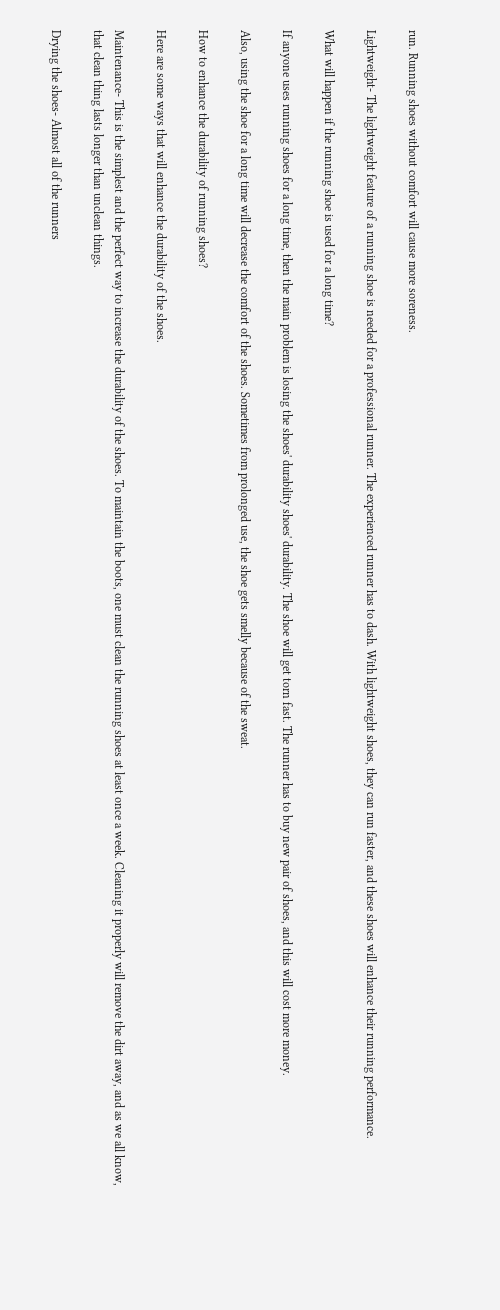run. Running shoes without comfort will cause more soreness.

Lightweight- The lightweight feature of a running shoe is needed for a professional runner. The experienced runner has to dash. With lightweight shoes, they can run faster, and these shoes will enhance their running performance.

What will happen if the running shoe is used for a long time?

If anyone uses running shoes for a long time, then the main problem is losing the shoes' durability shoes' durability. The shoe will get torn fast. The runner has to buy new pair of shoes, and this will cost more money.

Also, using the shoe for a long time will decrease the comfort of the shoes. Sometimes from prolonged use, the shoe gets smelly because of the sweat.

How to enhance the durability of running shoes?

Here are some ways that will enhance the durability of the shoes.

Maintenance- This is the simplest and the perfect way to increase the durability of the shoes. To maintain the boots, one must clean the running shoes at least once a week. Cleaning it properly will remove the dirt away, and as we all know, that clean thing lasts longer than unclean things.

Drying the shoes- Almost all of the runners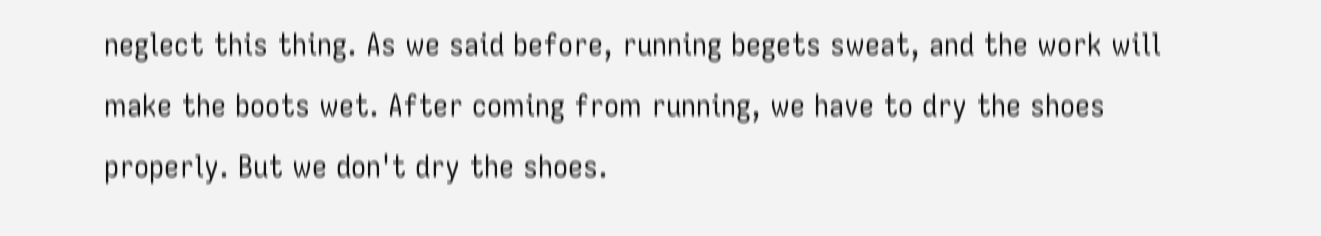neglect this thing. As we said before, running begets sweat, and the work will make the boots wet. After coming from running, we have to dry the shoes properly. But we don't dry the shoes.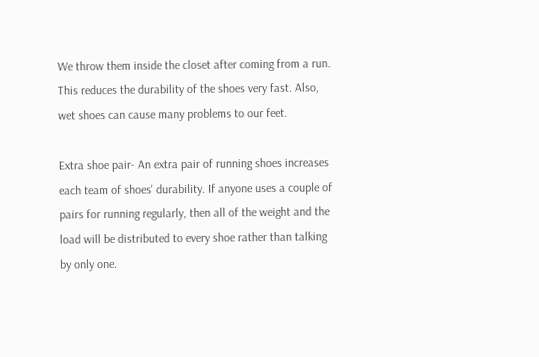We throw them inside the closet after coming from a run. This reduces the durability of the shoes very fast. Also, wet shoes can cause many problems to our feet.

Extra shoe pair- An extra pair of running shoes increases each team of shoes' durability. If anyone uses a couple of pairs for running regularly, then all of the weight and the load will be distributed to every shoe rather than talking by only one.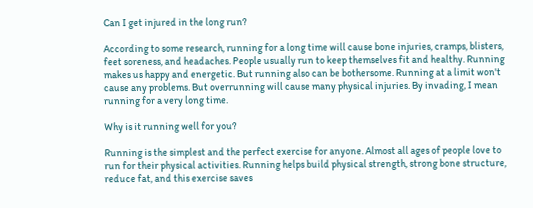Can I get injured in the long run?

According to some research, running for a long time will cause bone injuries, cramps, blisters, feet soreness, and headaches. People usually run to keep themselves fit and healthy. Running makes us happy and energetic. But running also can be bothersome. Running at a limit won't cause any problems. But overrunning will cause many physical injuries. By invading, I mean running for a very long time.

Why is it running well for you?

Running is the simplest and the perfect exercise for anyone. Almost all ages of people love to run for their physical activities. Running helps build physical strength, strong bone structure, reduce fat, and this exercise saves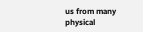us from many physical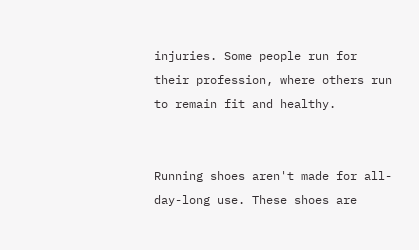injuries. Some people run for their profession, where others run to remain fit and healthy.


Running shoes aren't made for all-day-long use. These shoes are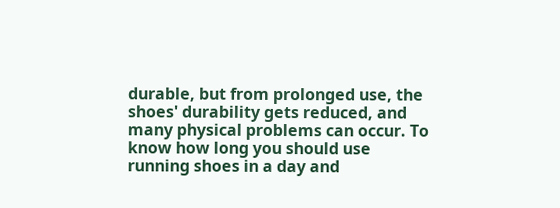durable, but from prolonged use, the shoes' durability gets reduced, and many physical problems can occur. To know how long you should use running shoes in a day and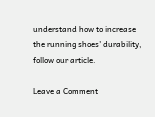understand how to increase the running shoes' durability, follow our article.

Leave a Comment